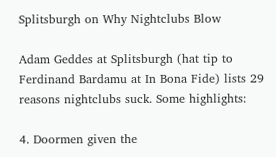Splitsburgh on Why Nightclubs Blow

Adam Geddes at Splitsburgh (hat tip to Ferdinand Bardamu at In Bona Fide) lists 29 reasons nightclubs suck. Some highlights:

4. Doormen given the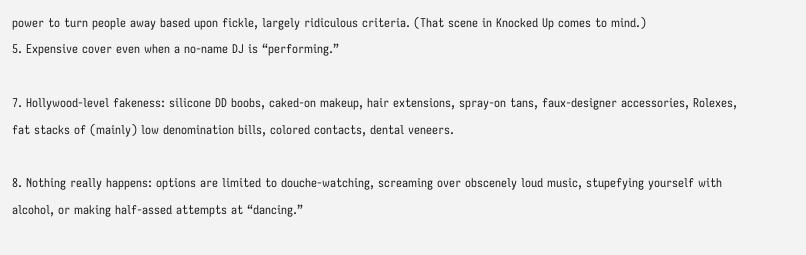power to turn people away based upon fickle, largely ridiculous criteria. (That scene in Knocked Up comes to mind.)
5. Expensive cover even when a no-name DJ is “performing.”

7. Hollywood-level fakeness: silicone DD boobs, caked-on makeup, hair extensions, spray-on tans, faux-designer accessories, Rolexes, fat stacks of (mainly) low denomination bills, colored contacts, dental veneers.

8. Nothing really happens: options are limited to douche-watching, screaming over obscenely loud music, stupefying yourself with alcohol, or making half-assed attempts at “dancing.”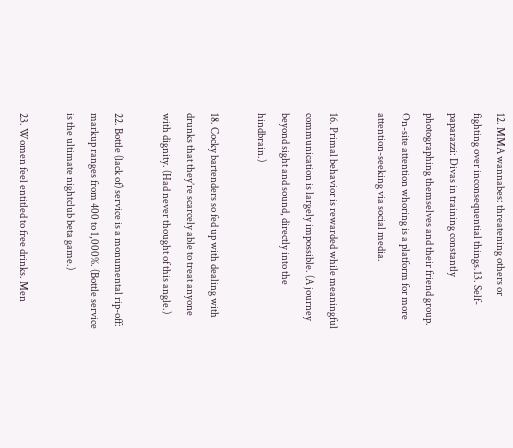12. MMA wannabes: threatening others or fighting over inconsequential things.13. Self-paparazzi: Divas in training constantly photographing themselves and their friend group. On-site attention whoring is a platform for more attention-seeking via social media.

16. Primal behavior is rewarded while meaningful communication is largely impossible. (A journey beyond sight and sound, directly into the hindbrain.)

18. Cocky bartenders so fed up with dealing with drunks that they’re scarcely able to treat anyone with dignity. (Had never thought of this angle.)

22. Bottle (lack of) service is a monumental rip-off: markup ranges from 400 to 1,000%. (Bottle service is the ultimate nightclub beta game.)

23. Women feel entitled to free drinks. Men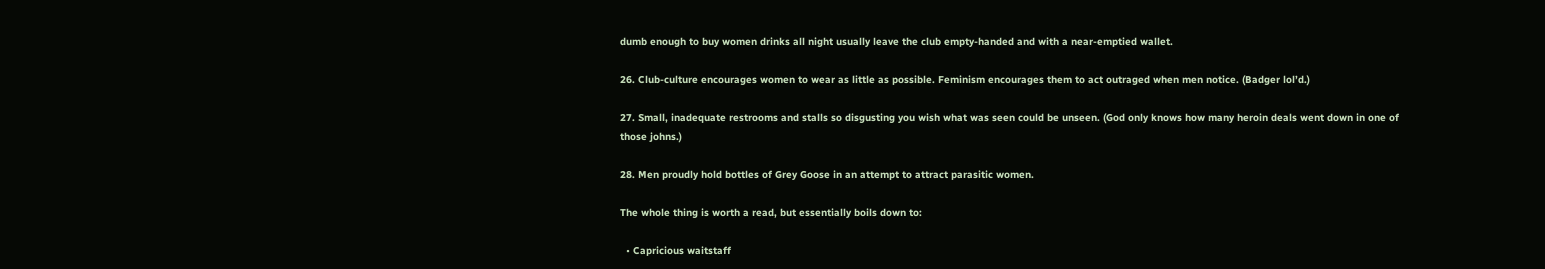dumb enough to buy women drinks all night usually leave the club empty-handed and with a near-emptied wallet.

26. Club-culture encourages women to wear as little as possible. Feminism encourages them to act outraged when men notice. (Badger lol’d.)

27. Small, inadequate restrooms and stalls so disgusting you wish what was seen could be unseen. (God only knows how many heroin deals went down in one of those johns.)

28. Men proudly hold bottles of Grey Goose in an attempt to attract parasitic women.

The whole thing is worth a read, but essentially boils down to:

  • Capricious waitstaff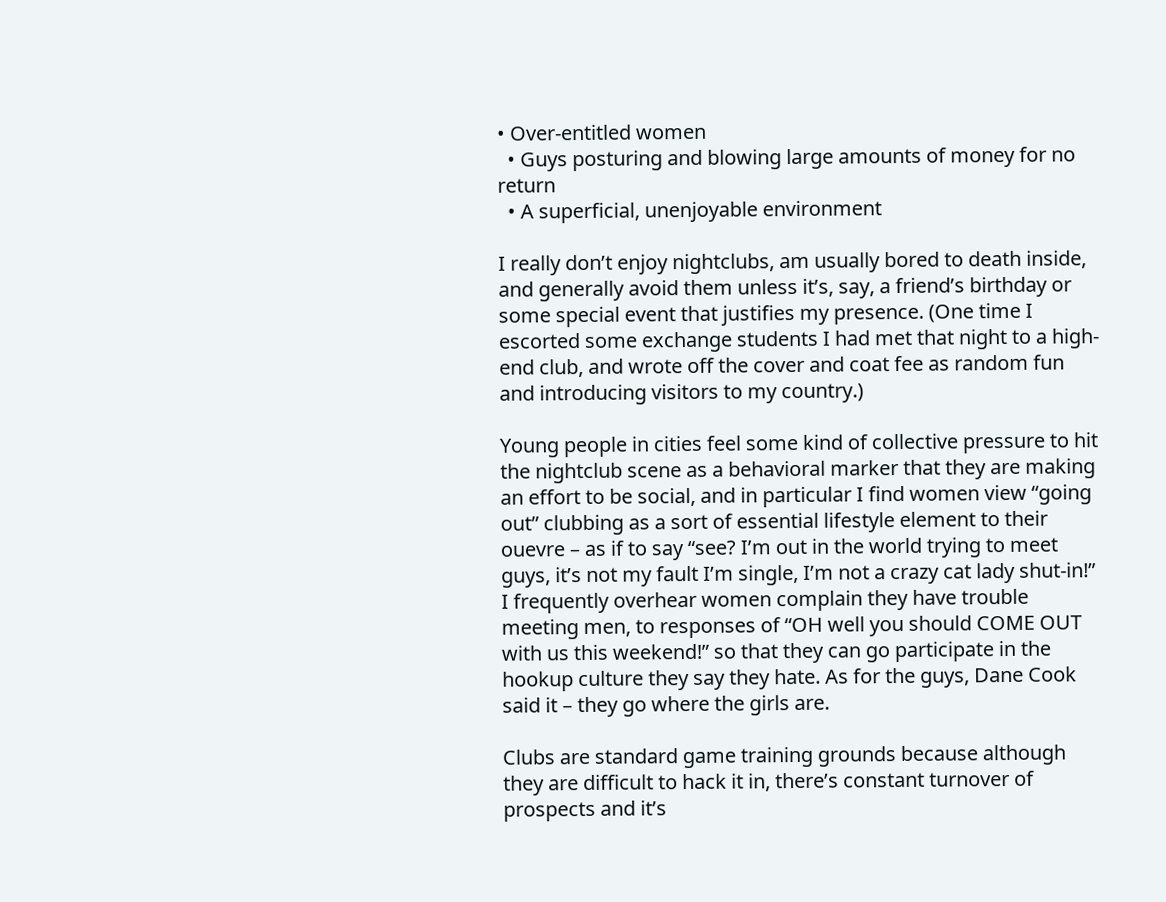• Over-entitled women
  • Guys posturing and blowing large amounts of money for no return
  • A superficial, unenjoyable environment

I really don’t enjoy nightclubs, am usually bored to death inside, and generally avoid them unless it’s, say, a friend’s birthday or some special event that justifies my presence. (One time I escorted some exchange students I had met that night to a high-end club, and wrote off the cover and coat fee as random fun and introducing visitors to my country.)

Young people in cities feel some kind of collective pressure to hit the nightclub scene as a behavioral marker that they are making an effort to be social, and in particular I find women view “going out” clubbing as a sort of essential lifestyle element to their ouevre – as if to say “see? I’m out in the world trying to meet guys, it’s not my fault I’m single, I’m not a crazy cat lady shut-in!” I frequently overhear women complain they have trouble meeting men, to responses of “OH well you should COME OUT with us this weekend!” so that they can go participate in the hookup culture they say they hate. As for the guys, Dane Cook said it – they go where the girls are.

Clubs are standard game training grounds because although they are difficult to hack it in, there’s constant turnover of prospects and it’s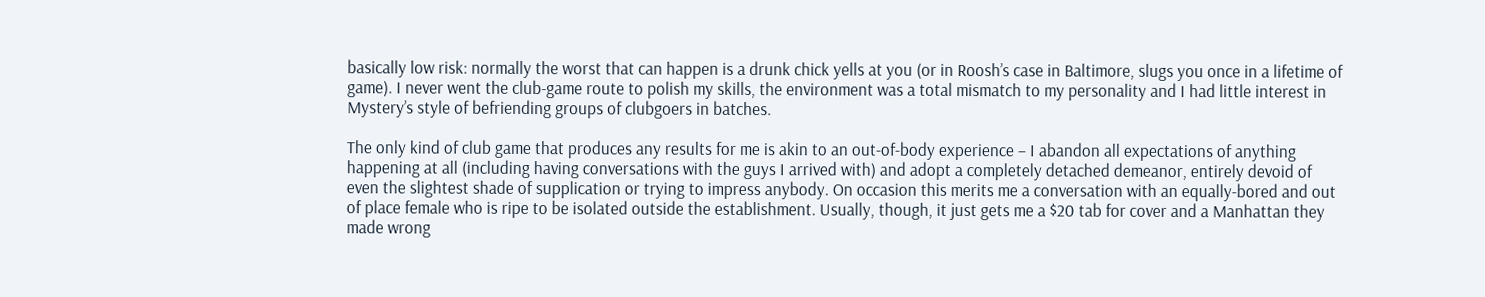basically low risk: normally the worst that can happen is a drunk chick yells at you (or in Roosh’s case in Baltimore, slugs you once in a lifetime of game). I never went the club-game route to polish my skills, the environment was a total mismatch to my personality and I had little interest in Mystery’s style of befriending groups of clubgoers in batches.

The only kind of club game that produces any results for me is akin to an out-of-body experience – I abandon all expectations of anything happening at all (including having conversations with the guys I arrived with) and adopt a completely detached demeanor, entirely devoid of even the slightest shade of supplication or trying to impress anybody. On occasion this merits me a conversation with an equally-bored and out of place female who is ripe to be isolated outside the establishment. Usually, though, it just gets me a $20 tab for cover and a Manhattan they made wrong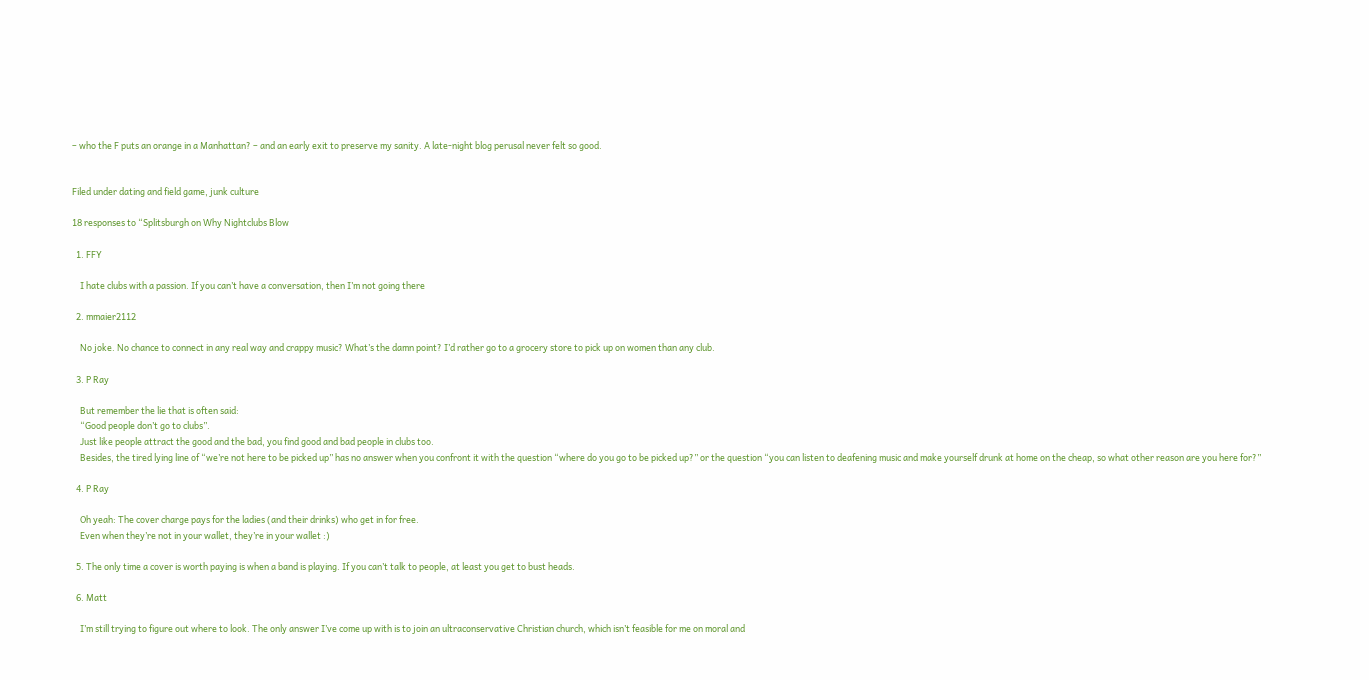– who the F puts an orange in a Manhattan? – and an early exit to preserve my sanity. A late-night blog perusal never felt so good.


Filed under dating and field game, junk culture

18 responses to “Splitsburgh on Why Nightclubs Blow

  1. FFY

    I hate clubs with a passion. If you can’t have a conversation, then I’m not going there

  2. mmaier2112

    No joke. No chance to connect in any real way and crappy music? What’s the damn point? I’d rather go to a grocery store to pick up on women than any club.

  3. P Ray

    But remember the lie that is often said:
    “Good people don’t go to clubs”.
    Just like people attract the good and the bad, you find good and bad people in clubs too.
    Besides, the tired lying line of “we’re not here to be picked up” has no answer when you confront it with the question “where do you go to be picked up?” or the question “you can listen to deafening music and make yourself drunk at home on the cheap, so what other reason are you here for?”

  4. P Ray

    Oh yeah: The cover charge pays for the ladies (and their drinks) who get in for free.
    Even when they’re not in your wallet, they’re in your wallet :)

  5. The only time a cover is worth paying is when a band is playing. If you can’t talk to people, at least you get to bust heads.

  6. Matt

    I’m still trying to figure out where to look. The only answer I’ve come up with is to join an ultraconservative Christian church, which isn’t feasible for me on moral and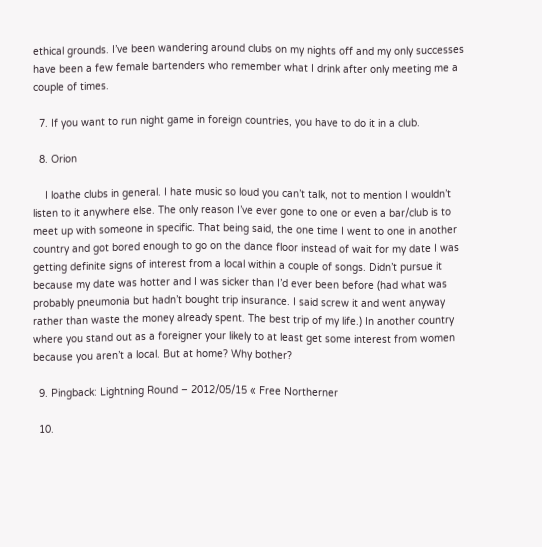ethical grounds. I’ve been wandering around clubs on my nights off and my only successes have been a few female bartenders who remember what I drink after only meeting me a couple of times.

  7. If you want to run night game in foreign countries, you have to do it in a club.

  8. Orion

    I loathe clubs in general. I hate music so loud you can’t talk, not to mention I wouldn’t listen to it anywhere else. The only reason I’ve ever gone to one or even a bar/club is to meet up with someone in specific. That being said, the one time I went to one in another country and got bored enough to go on the dance floor instead of wait for my date I was getting definite signs of interest from a local within a couple of songs. Didn’t pursue it because my date was hotter and I was sicker than I’d ever been before (had what was probably pneumonia but hadn’t bought trip insurance. I said screw it and went anyway rather than waste the money already spent. The best trip of my life.) In another country where you stand out as a foreigner your likely to at least get some interest from women because you aren’t a local. But at home? Why bother?

  9. Pingback: Lightning Round – 2012/05/15 « Free Northerner

  10.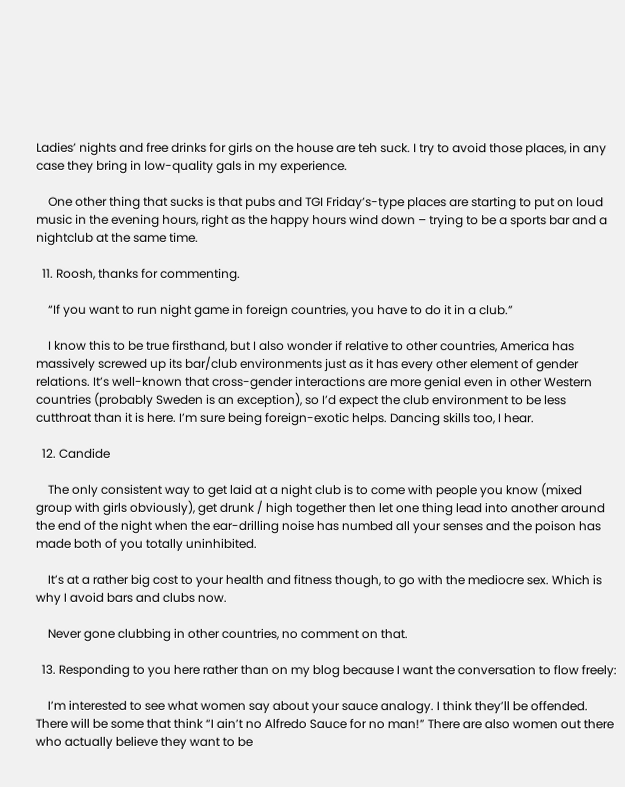Ladies’ nights and free drinks for girls on the house are teh suck. I try to avoid those places, in any case they bring in low-quality gals in my experience.

    One other thing that sucks is that pubs and TGI Friday’s-type places are starting to put on loud music in the evening hours, right as the happy hours wind down – trying to be a sports bar and a nightclub at the same time.

  11. Roosh, thanks for commenting.

    “If you want to run night game in foreign countries, you have to do it in a club.”

    I know this to be true firsthand, but I also wonder if relative to other countries, America has massively screwed up its bar/club environments just as it has every other element of gender relations. It’s well-known that cross-gender interactions are more genial even in other Western countries (probably Sweden is an exception), so I’d expect the club environment to be less cutthroat than it is here. I’m sure being foreign-exotic helps. Dancing skills too, I hear.

  12. Candide

    The only consistent way to get laid at a night club is to come with people you know (mixed group with girls obviously), get drunk / high together then let one thing lead into another around the end of the night when the ear-drilling noise has numbed all your senses and the poison has made both of you totally uninhibited.

    It’s at a rather big cost to your health and fitness though, to go with the mediocre sex. Which is why I avoid bars and clubs now.

    Never gone clubbing in other countries, no comment on that.

  13. Responding to you here rather than on my blog because I want the conversation to flow freely:

    I’m interested to see what women say about your sauce analogy. I think they’ll be offended. There will be some that think “I ain’t no Alfredo Sauce for no man!” There are also women out there who actually believe they want to be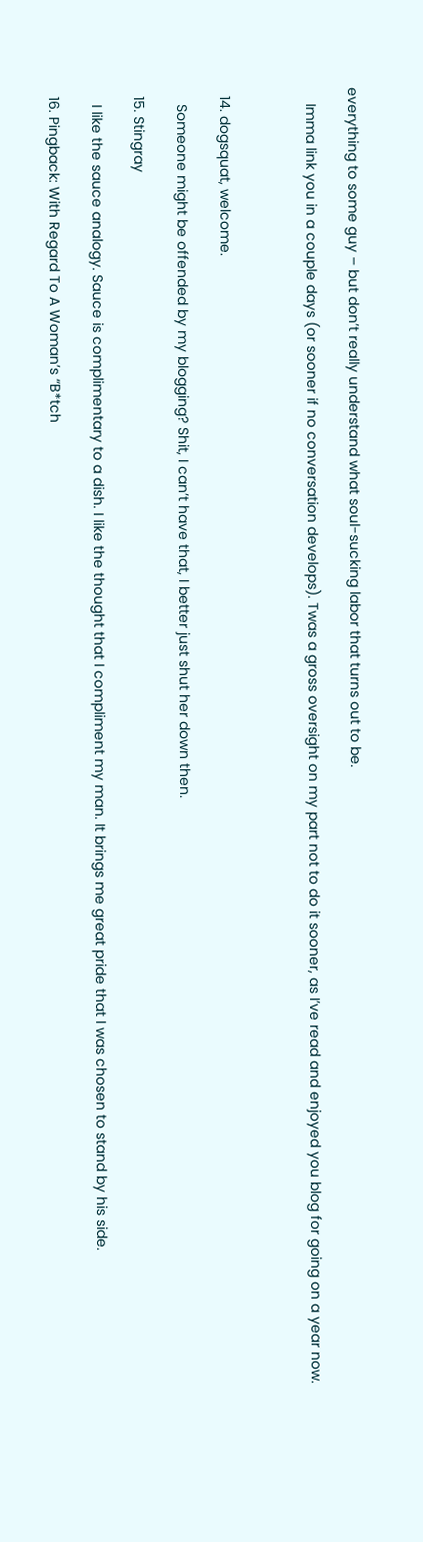everything to some guy – but don’t really understand what soul-sucking labor that turns out to be.

    Imma link you in a couple days (or sooner if no conversation develops). Twas a gross oversight on my part not to do it sooner, as I’ve read and enjoyed you blog for going on a year now.



  14. dogsquat, welcome.

    Someone might be offended by my blogging? Shit, I can’t have that, I better just shut her down then.

  15. Stingray

    I like the sauce analogy. Sauce is complimentary to a dish. I like the thought that I compliment my man. It brings me great pride that I was chosen to stand by his side.

  16. Pingback: With Regard To A Woman’s “B*tch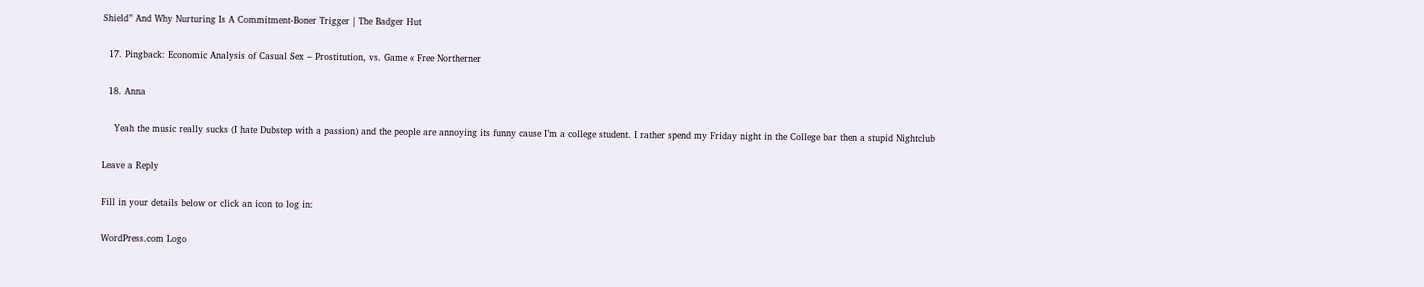Shield” And Why Nurturing Is A Commitment-Boner Trigger | The Badger Hut

  17. Pingback: Economic Analysis of Casual Sex – Prostitution, vs. Game « Free Northerner

  18. Anna

    Yeah the music really sucks (I hate Dubstep with a passion) and the people are annoying its funny cause I’m a college student. I rather spend my Friday night in the College bar then a stupid Nightclub

Leave a Reply

Fill in your details below or click an icon to log in:

WordPress.com Logo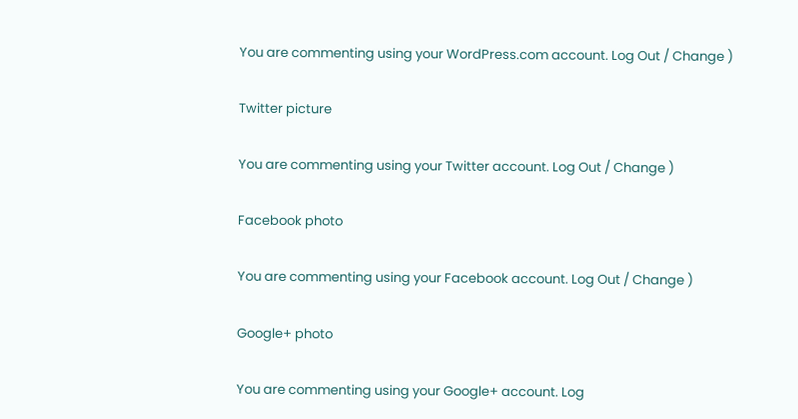You are commenting using your WordPress.com account. Log Out / Change )

Twitter picture

You are commenting using your Twitter account. Log Out / Change )

Facebook photo

You are commenting using your Facebook account. Log Out / Change )

Google+ photo

You are commenting using your Google+ account. Log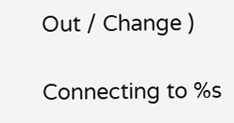Out / Change )

Connecting to %s